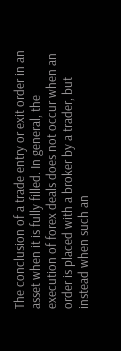The conclusion of a trade entry or exit order in an asset when it is fully filled. In general, the execution of forex deals does not occur when an order is placed with a broker by a trader, but instead when such an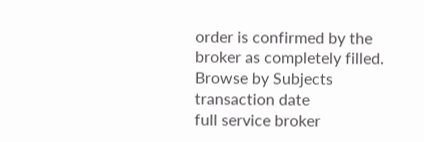order is confirmed by the broker as completely filled.
Browse by Subjects
transaction date
full service broker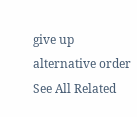give up
alternative order
See All Related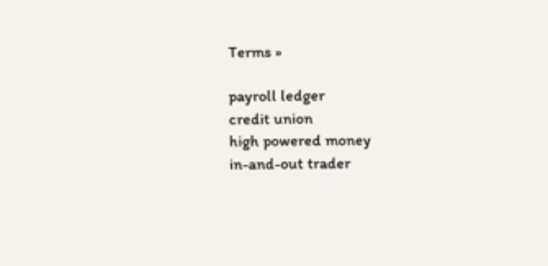Terms »

payroll ledger
credit union
high powered money
in-and-out trader